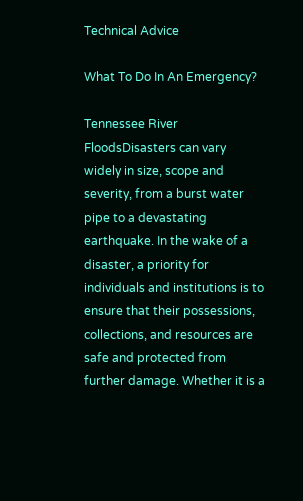Technical Advice

What To Do In An Emergency?

Tennessee River FloodsDisasters can vary widely in size, scope and severity, from a burst water pipe to a devastating earthquake. In the wake of a disaster, a priority for individuals and institutions is to ensure that their possessions, collections, and resources are safe and protected from further damage. Whether it is a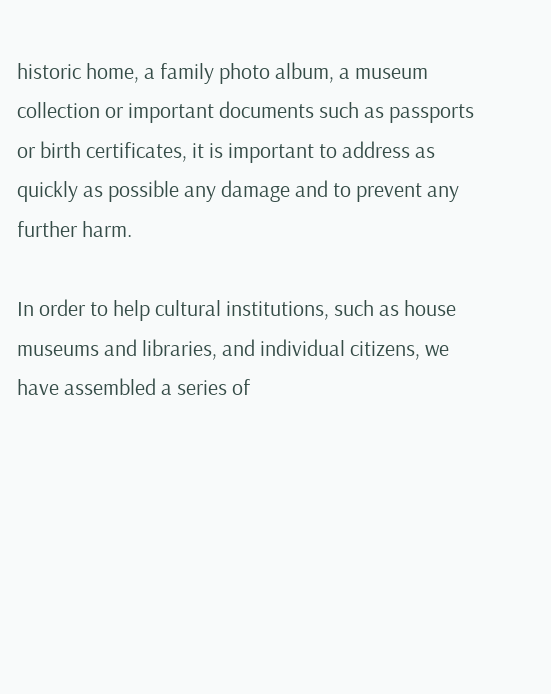historic home, a family photo album, a museum collection or important documents such as passports or birth certificates, it is important to address as quickly as possible any damage and to prevent any further harm.

In order to help cultural institutions, such as house museums and libraries, and individual citizens, we have assembled a series of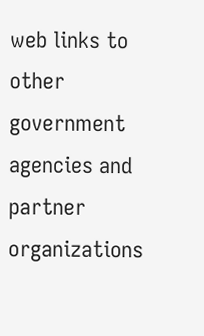web links to other government agencies and partner organizations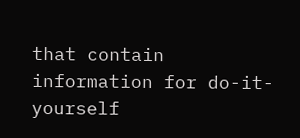that contain information for do-it-yourself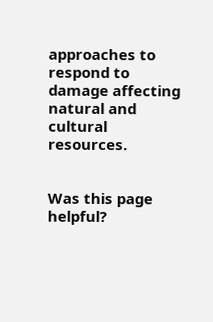approaches to respond to damage affecting natural and cultural resources.


Was this page helpful?